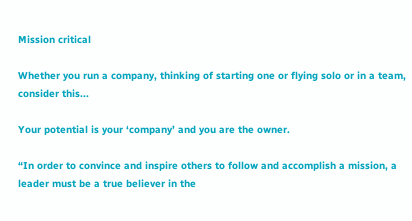Mission critical

Whether you run a company, thinking of starting one or flying solo or in a team, consider this...

Your potential is your ‘company’ and you are the owner.

“In order to convince and inspire others to follow and accomplish a mission, a leader must be a true believer in the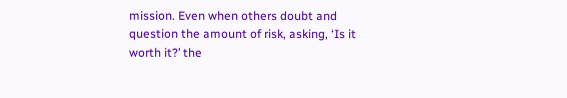mission. Even when others doubt and question the amount of risk, asking, ‘Is it worth it?’ the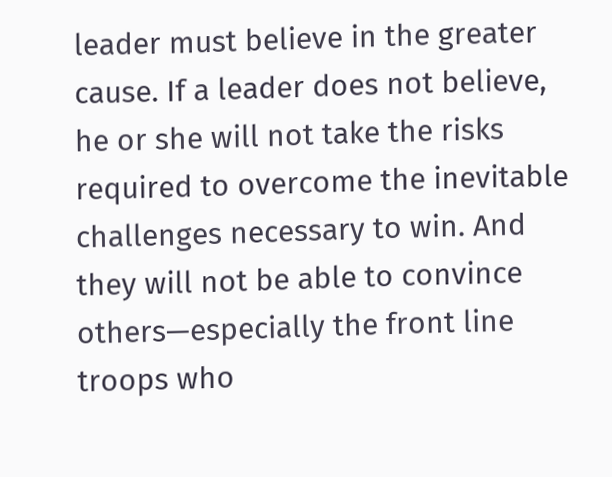leader must believe in the greater cause. If a leader does not believe, he or she will not take the risks required to overcome the inevitable challenges necessary to win. And they will not be able to convince others—especially the front line troops who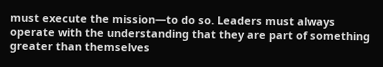must execute the mission—to do so. Leaders must always operate with the understanding that they are part of something greater than themselves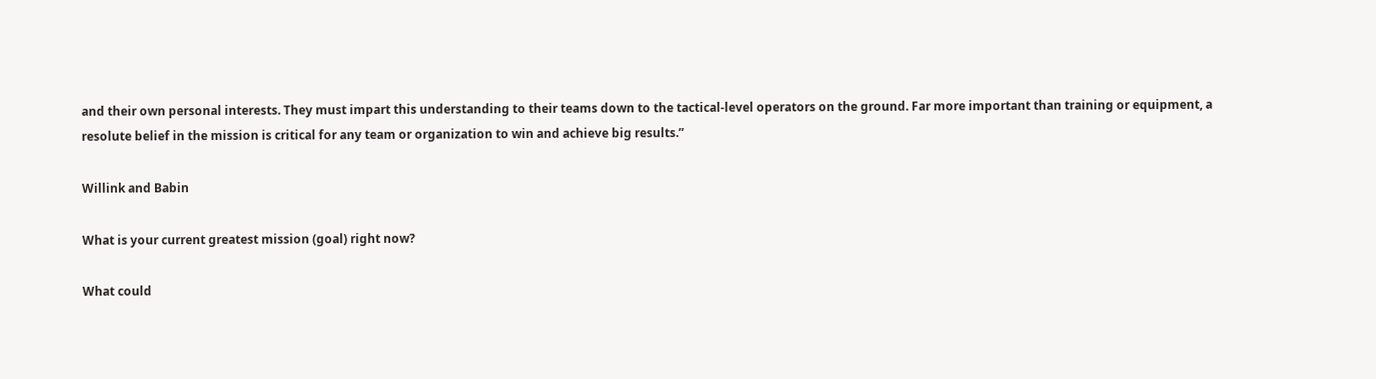and their own personal interests. They must impart this understanding to their teams down to the tactical-level operators on the ground. Far more important than training or equipment, a resolute belief in the mission is critical for any team or organization to win and achieve big results.”

Willink and Babin

What is your current greatest mission (goal) right now?

What could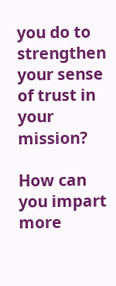you do to strengthen your sense of trust in your mission?

How can you impart more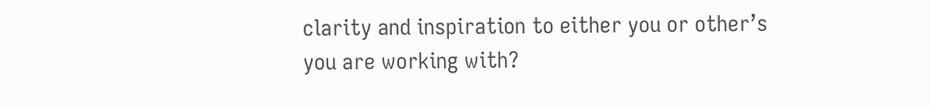clarity and inspiration to either you or other’s you are working with?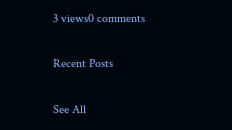3 views0 comments

Recent Posts

See All